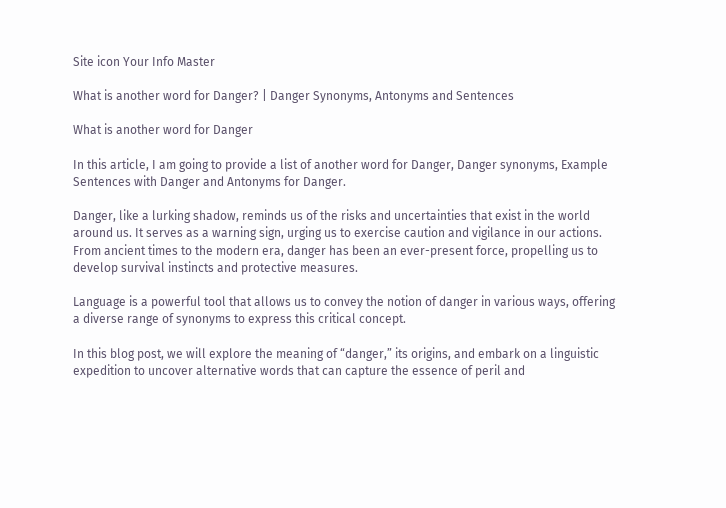Site icon Your Info Master

What is another word for Danger? | Danger Synonyms, Antonyms and Sentences

What is another word for Danger

In this article, I am going to provide a list of another word for Danger, Danger synonyms, Example Sentences with Danger and Antonyms for Danger.

Danger, like a lurking shadow, reminds us of the risks and uncertainties that exist in the world around us. It serves as a warning sign, urging us to exercise caution and vigilance in our actions. From ancient times to the modern era, danger has been an ever-present force, propelling us to develop survival instincts and protective measures.

Language is a powerful tool that allows us to convey the notion of danger in various ways, offering a diverse range of synonyms to express this critical concept.

In this blog post, we will explore the meaning of “danger,” its origins, and embark on a linguistic expedition to uncover alternative words that can capture the essence of peril and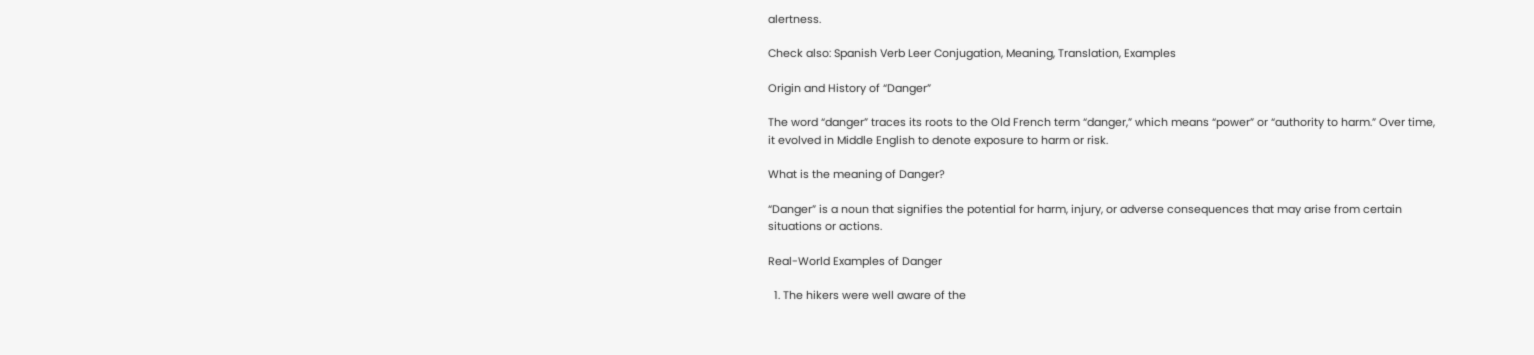alertness.

Check also: Spanish Verb Leer Conjugation, Meaning, Translation, Examples

Origin and History of “Danger”

The word “danger” traces its roots to the Old French term “danger,” which means “power” or “authority to harm.” Over time, it evolved in Middle English to denote exposure to harm or risk.

What is the meaning of Danger?

“Danger” is a noun that signifies the potential for harm, injury, or adverse consequences that may arise from certain situations or actions.

Real-World Examples of Danger

  1. The hikers were well aware of the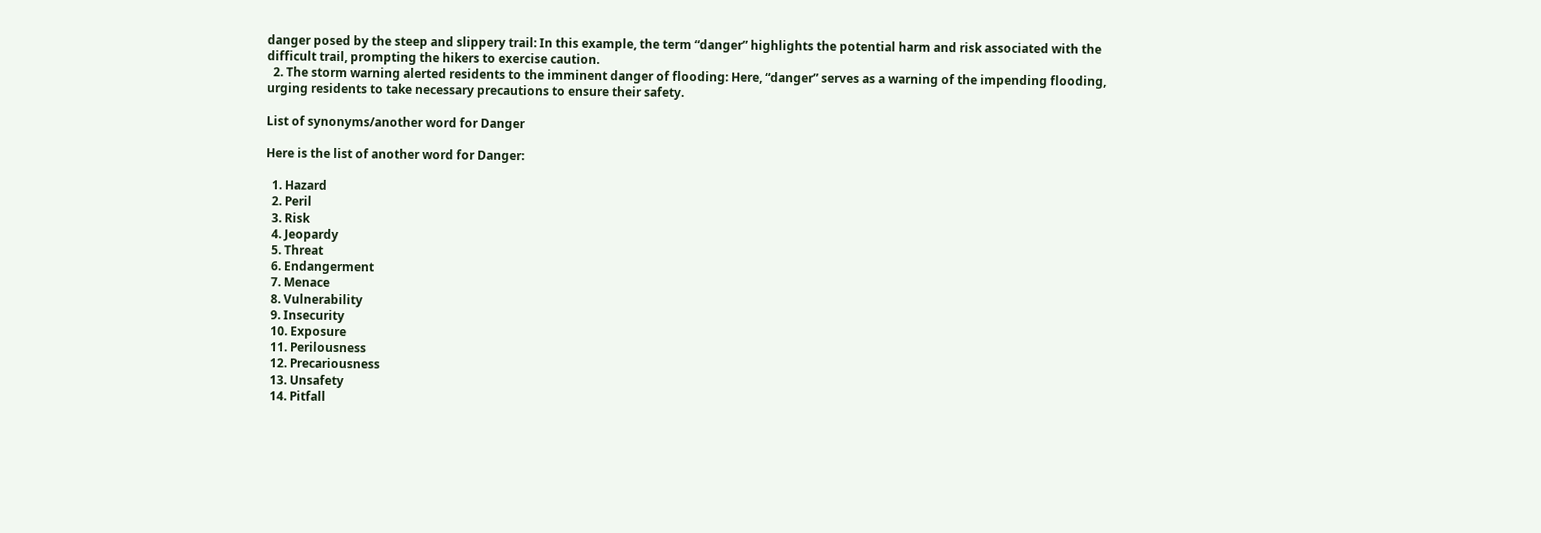danger posed by the steep and slippery trail: In this example, the term “danger” highlights the potential harm and risk associated with the difficult trail, prompting the hikers to exercise caution.
  2. The storm warning alerted residents to the imminent danger of flooding: Here, “danger” serves as a warning of the impending flooding, urging residents to take necessary precautions to ensure their safety.

List of synonyms/another word for Danger

Here is the list of another word for Danger:

  1. Hazard
  2. Peril
  3. Risk
  4. Jeopardy
  5. Threat
  6. Endangerment
  7. Menace
  8. Vulnerability
  9. Insecurity
  10. Exposure
  11. Perilousness
  12. Precariousness
  13. Unsafety
  14. Pitfall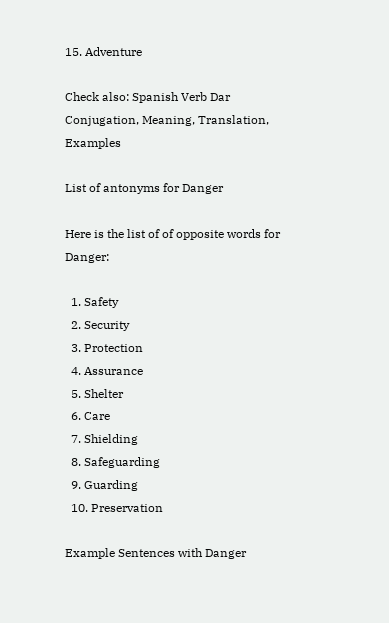15. Adventure

Check also: Spanish Verb Dar Conjugation, Meaning, Translation, Examples

List of antonyms for Danger

Here is the list of of opposite words for Danger:

  1. Safety
  2. Security
  3. Protection
  4. Assurance
  5. Shelter
  6. Care
  7. Shielding
  8. Safeguarding
  9. Guarding
  10. Preservation

Example Sentences with Danger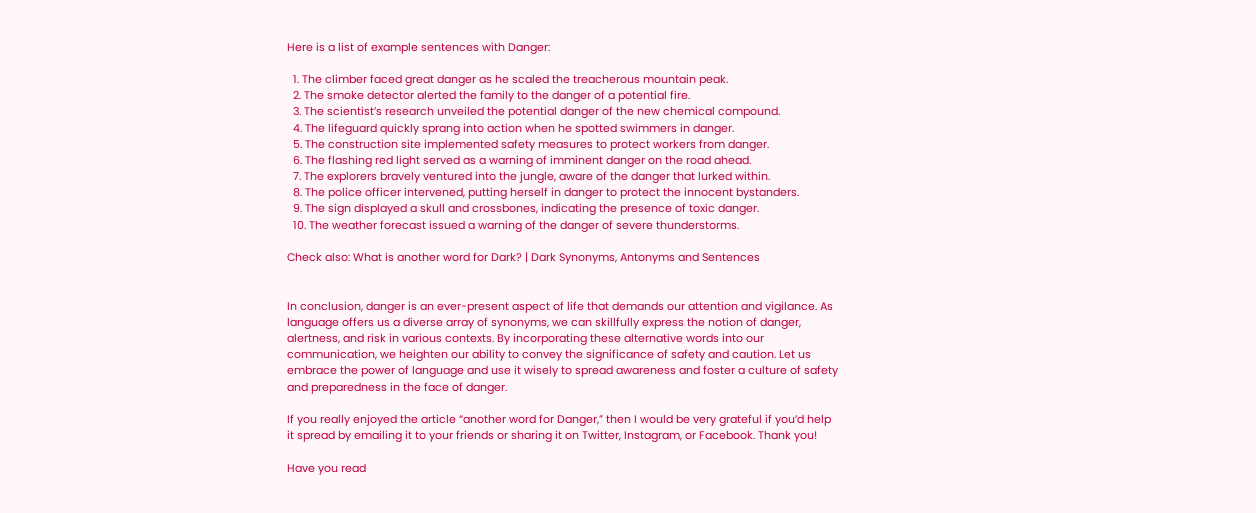Here is a list of example sentences with Danger:

  1. The climber faced great danger as he scaled the treacherous mountain peak.
  2. The smoke detector alerted the family to the danger of a potential fire.
  3. The scientist’s research unveiled the potential danger of the new chemical compound.
  4. The lifeguard quickly sprang into action when he spotted swimmers in danger.
  5. The construction site implemented safety measures to protect workers from danger.
  6. The flashing red light served as a warning of imminent danger on the road ahead.
  7. The explorers bravely ventured into the jungle, aware of the danger that lurked within.
  8. The police officer intervened, putting herself in danger to protect the innocent bystanders.
  9. The sign displayed a skull and crossbones, indicating the presence of toxic danger.
  10. The weather forecast issued a warning of the danger of severe thunderstorms.

Check also: What is another word for Dark? | Dark Synonyms, Antonyms and Sentences


In conclusion, danger is an ever-present aspect of life that demands our attention and vigilance. As language offers us a diverse array of synonyms, we can skillfully express the notion of danger, alertness, and risk in various contexts. By incorporating these alternative words into our communication, we heighten our ability to convey the significance of safety and caution. Let us embrace the power of language and use it wisely to spread awareness and foster a culture of safety and preparedness in the face of danger.

If you really enjoyed the article “another word for Danger,” then I would be very grateful if you’d help it spread by emailing it to your friends or sharing it on Twitter, Instagram, or Facebook. Thank you!

Have you read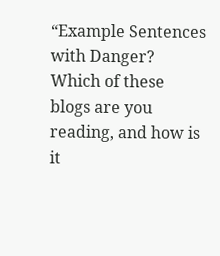“Example Sentences with Danger? Which of these blogs are you reading, and how is it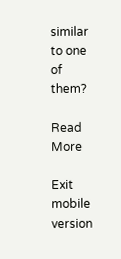similar to one of them?

Read More

Exit mobile version